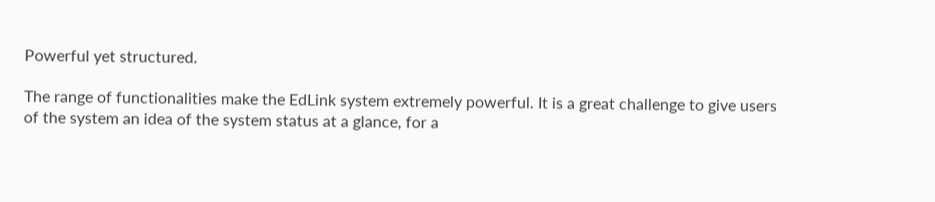Powerful yet structured.

The range of functionalities make the EdLink system extremely powerful. It is a great challenge to give users of the system an idea of the system status at a glance, for a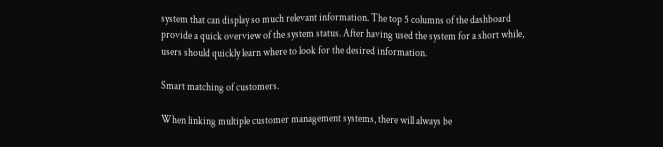system that can display so much relevant information. The top 5 columns of the dashboard provide a quick overview of the system status. After having used the system for a short while, users should quickly learn where to look for the desired information.

Smart matching of customers.

When linking multiple customer management systems, there will always be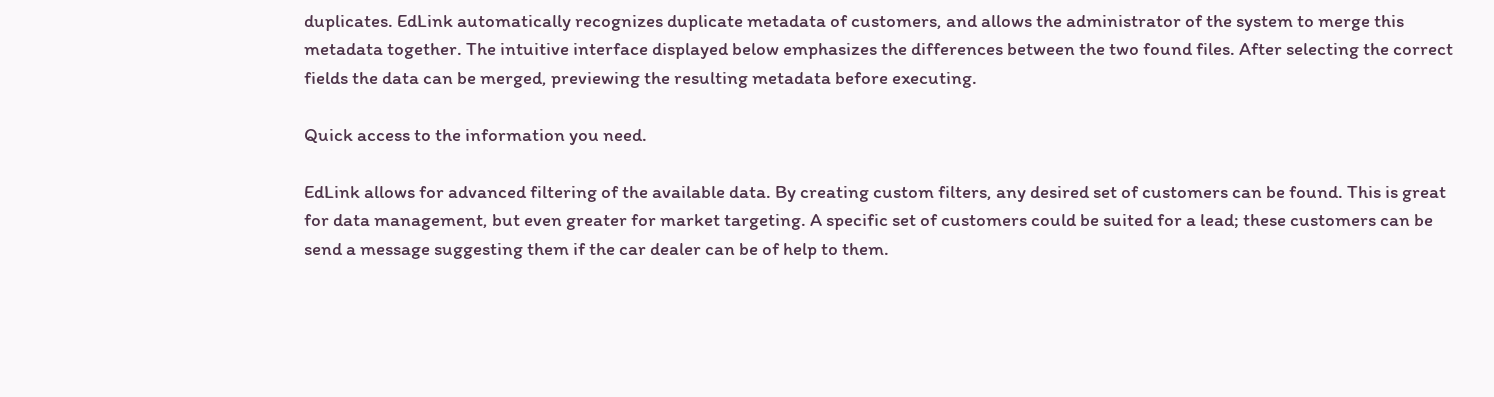duplicates. EdLink automatically recognizes duplicate metadata of customers, and allows the administrator of the system to merge this metadata together. The intuitive interface displayed below emphasizes the differences between the two found files. After selecting the correct fields the data can be merged, previewing the resulting metadata before executing.

Quick access to the information you need.

EdLink allows for advanced filtering of the available data. By creating custom filters, any desired set of customers can be found. This is great for data management, but even greater for market targeting. A specific set of customers could be suited for a lead; these customers can be send a message suggesting them if the car dealer can be of help to them.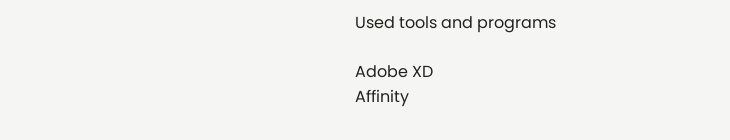Used tools and programs

Adobe XD
Affinity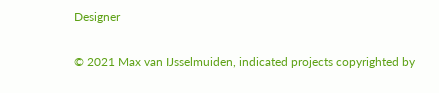Designer

© 2021 Max van IJsselmuiden, indicated projects copyrighted by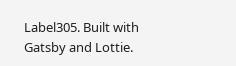Label305. Built with Gatsby and Lottie.